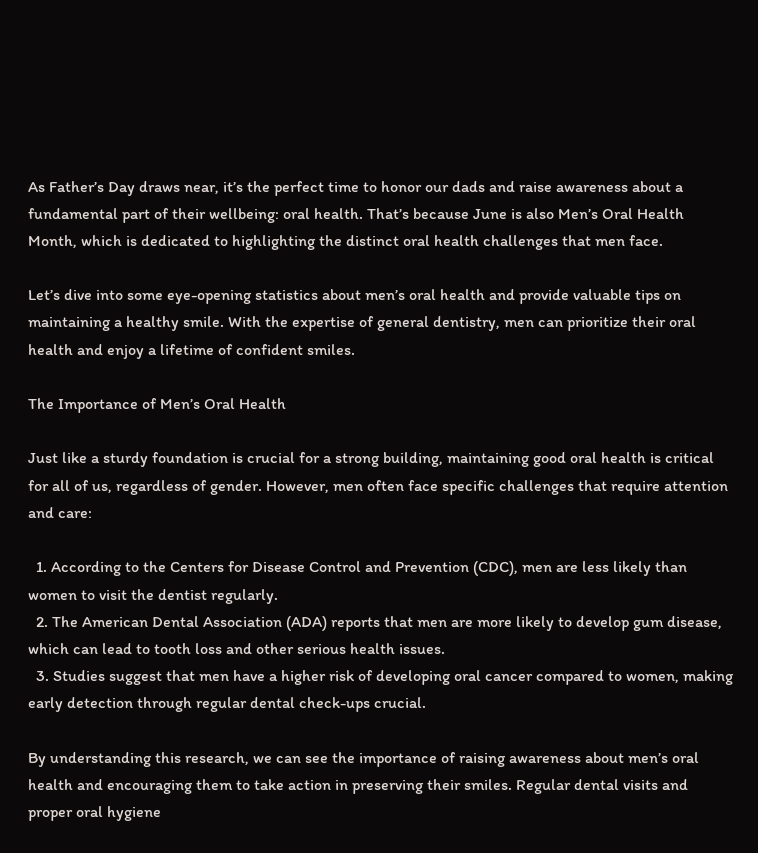As Father’s Day draws near, it’s the perfect time to honor our dads and raise awareness about a fundamental part of their wellbeing: oral health. That’s because June is also Men’s Oral Health Month, which is dedicated to highlighting the distinct oral health challenges that men face.

Let’s dive into some eye-opening statistics about men’s oral health and provide valuable tips on maintaining a healthy smile. With the expertise of general dentistry, men can prioritize their oral health and enjoy a lifetime of confident smiles.

The Importance of Men’s Oral Health

Just like a sturdy foundation is crucial for a strong building, maintaining good oral health is critical for all of us, regardless of gender. However, men often face specific challenges that require attention and care:

  1. According to the Centers for Disease Control and Prevention (CDC), men are less likely than women to visit the dentist regularly.
  2. The American Dental Association (ADA) reports that men are more likely to develop gum disease, which can lead to tooth loss and other serious health issues.
  3. Studies suggest that men have a higher risk of developing oral cancer compared to women, making early detection through regular dental check-ups crucial.

By understanding this research, we can see the importance of raising awareness about men’s oral health and encouraging them to take action in preserving their smiles. Regular dental visits and proper oral hygiene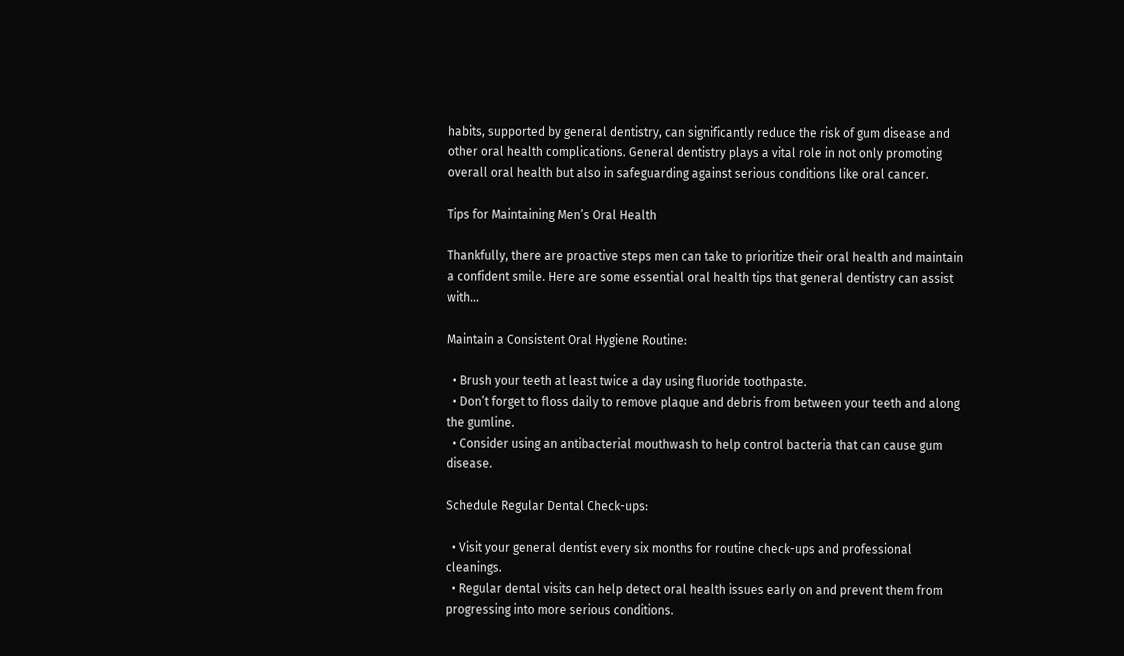habits, supported by general dentistry, can significantly reduce the risk of gum disease and other oral health complications. General dentistry plays a vital role in not only promoting overall oral health but also in safeguarding against serious conditions like oral cancer.

Tips for Maintaining Men’s Oral Health

Thankfully, there are proactive steps men can take to prioritize their oral health and maintain a confident smile. Here are some essential oral health tips that general dentistry can assist with…

Maintain a Consistent Oral Hygiene Routine:

  • Brush your teeth at least twice a day using fluoride toothpaste.
  • Don’t forget to floss daily to remove plaque and debris from between your teeth and along the gumline.
  • Consider using an antibacterial mouthwash to help control bacteria that can cause gum disease.

Schedule Regular Dental Check-ups:

  • Visit your general dentist every six months for routine check-ups and professional cleanings.
  • Regular dental visits can help detect oral health issues early on and prevent them from progressing into more serious conditions.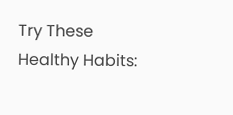Try These Healthy Habits: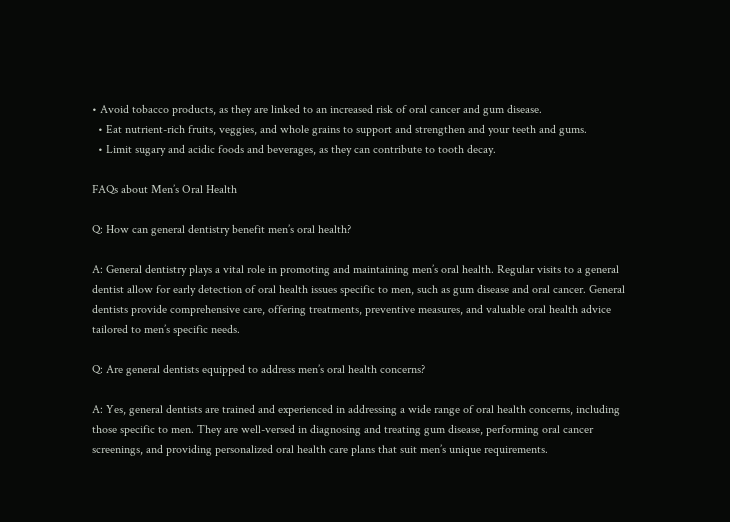• Avoid tobacco products, as they are linked to an increased risk of oral cancer and gum disease.
  • Eat nutrient-rich fruits, veggies, and whole grains to support and strengthen and your teeth and gums.
  • Limit sugary and acidic foods and beverages, as they can contribute to tooth decay.

FAQs about Men’s Oral Health

Q: How can general dentistry benefit men’s oral health?

A: General dentistry plays a vital role in promoting and maintaining men’s oral health. Regular visits to a general dentist allow for early detection of oral health issues specific to men, such as gum disease and oral cancer. General dentists provide comprehensive care, offering treatments, preventive measures, and valuable oral health advice tailored to men’s specific needs.

Q: Are general dentists equipped to address men’s oral health concerns?

A: Yes, general dentists are trained and experienced in addressing a wide range of oral health concerns, including those specific to men. They are well-versed in diagnosing and treating gum disease, performing oral cancer screenings, and providing personalized oral health care plans that suit men’s unique requirements.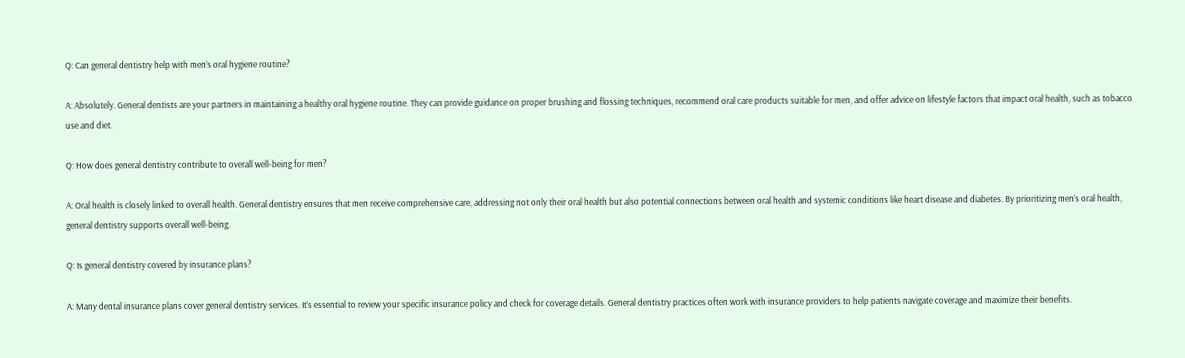Q: Can general dentistry help with men’s oral hygiene routine?

A: Absolutely. General dentists are your partners in maintaining a healthy oral hygiene routine. They can provide guidance on proper brushing and flossing techniques, recommend oral care products suitable for men, and offer advice on lifestyle factors that impact oral health, such as tobacco use and diet.

Q: How does general dentistry contribute to overall well-being for men?

A: Oral health is closely linked to overall health. General dentistry ensures that men receive comprehensive care, addressing not only their oral health but also potential connections between oral health and systemic conditions like heart disease and diabetes. By prioritizing men’s oral health, general dentistry supports overall well-being.

Q: Is general dentistry covered by insurance plans?

A: Many dental insurance plans cover general dentistry services. It’s essential to review your specific insurance policy and check for coverage details. General dentistry practices often work with insurance providers to help patients navigate coverage and maximize their benefits.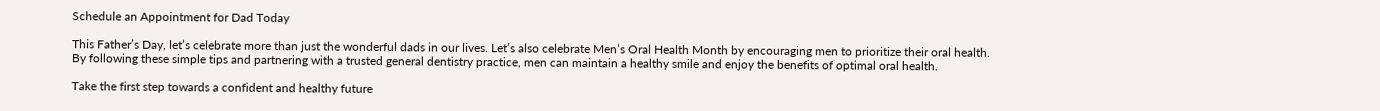Schedule an Appointment for Dad Today

This Father’s Day, let’s celebrate more than just the wonderful dads in our lives. Let’s also celebrate Men’s Oral Health Month by encouraging men to prioritize their oral health. By following these simple tips and partnering with a trusted general dentistry practice, men can maintain a healthy smile and enjoy the benefits of optimal oral health.

Take the first step towards a confident and healthy future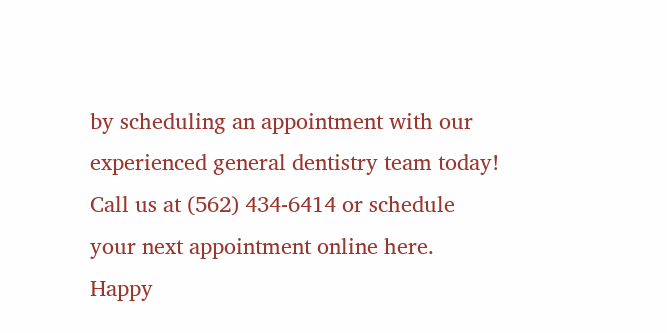by scheduling an appointment with our experienced general dentistry team today! Call us at (562) 434-6414 or schedule your next appointment online here. Happy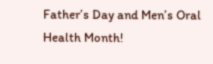Father’s Day and Men’s Oral Health Month!